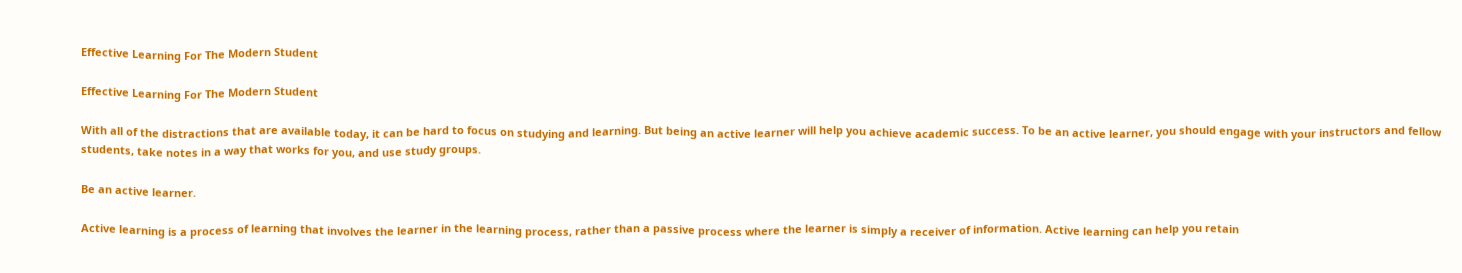Effective Learning For The Modern Student

Effective Learning For The Modern Student

With all of the distractions that are available today, it can be hard to focus on studying and learning. But being an active learner will help you achieve academic success. To be an active learner, you should engage with your instructors and fellow students, take notes in a way that works for you, and use study groups.

Be an active learner.

Active learning is a process of learning that involves the learner in the learning process, rather than a passive process where the learner is simply a receiver of information. Active learning can help you retain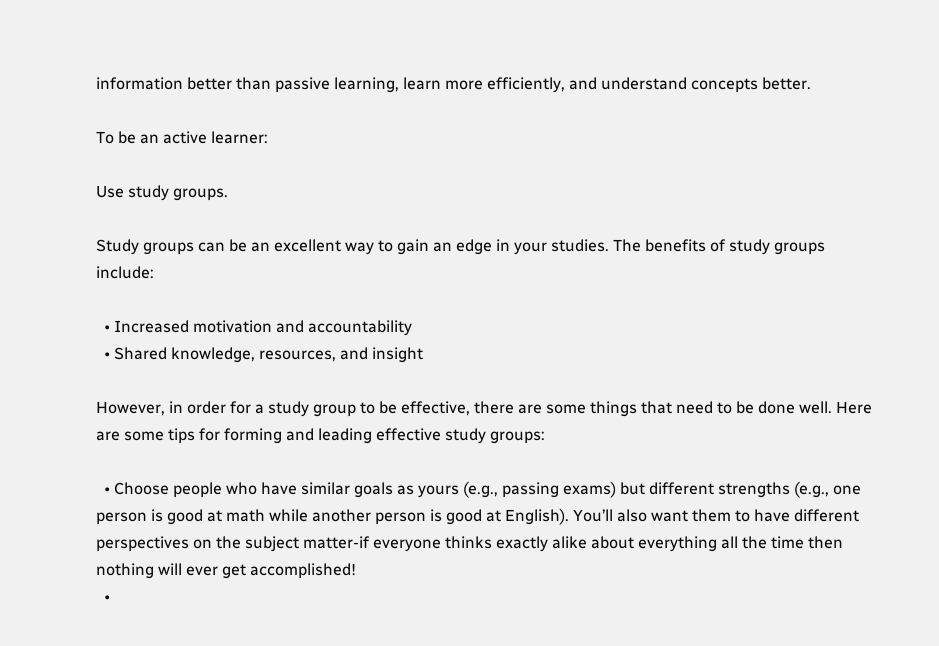information better than passive learning, learn more efficiently, and understand concepts better.

To be an active learner:

Use study groups.

Study groups can be an excellent way to gain an edge in your studies. The benefits of study groups include:

  • Increased motivation and accountability
  • Shared knowledge, resources, and insight

However, in order for a study group to be effective, there are some things that need to be done well. Here are some tips for forming and leading effective study groups:

  • Choose people who have similar goals as yours (e.g., passing exams) but different strengths (e.g., one person is good at math while another person is good at English). You’ll also want them to have different perspectives on the subject matter-if everyone thinks exactly alike about everything all the time then nothing will ever get accomplished!
  •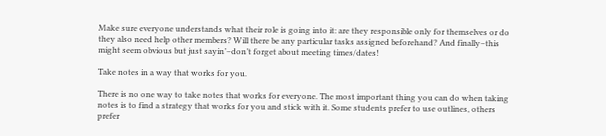Make sure everyone understands what their role is going into it: are they responsible only for themselves or do they also need help other members? Will there be any particular tasks assigned beforehand? And finally–this might seem obvious but just sayin’–don’t forget about meeting times/dates!

Take notes in a way that works for you.

There is no one way to take notes that works for everyone. The most important thing you can do when taking notes is to find a strategy that works for you and stick with it. Some students prefer to use outlines, others prefer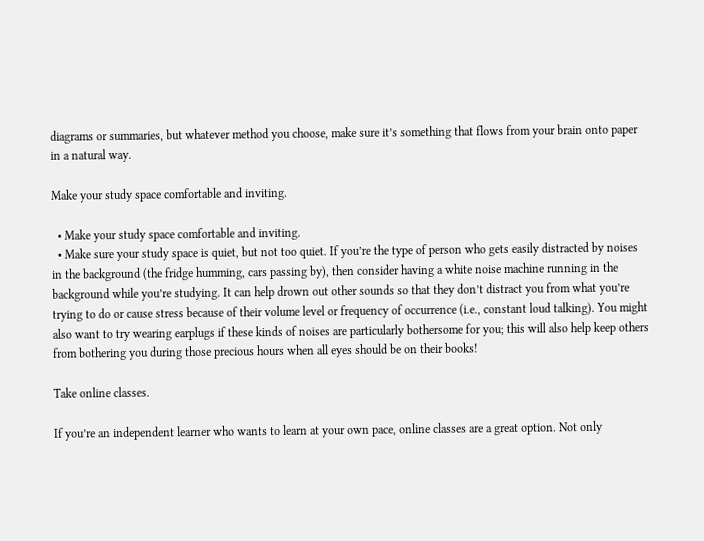diagrams or summaries, but whatever method you choose, make sure it’s something that flows from your brain onto paper in a natural way.

Make your study space comfortable and inviting.

  • Make your study space comfortable and inviting.
  • Make sure your study space is quiet, but not too quiet. If you’re the type of person who gets easily distracted by noises in the background (the fridge humming, cars passing by), then consider having a white noise machine running in the background while you’re studying. It can help drown out other sounds so that they don’t distract you from what you’re trying to do or cause stress because of their volume level or frequency of occurrence (i.e., constant loud talking). You might also want to try wearing earplugs if these kinds of noises are particularly bothersome for you; this will also help keep others from bothering you during those precious hours when all eyes should be on their books!

Take online classes.

If you’re an independent learner who wants to learn at your own pace, online classes are a great option. Not only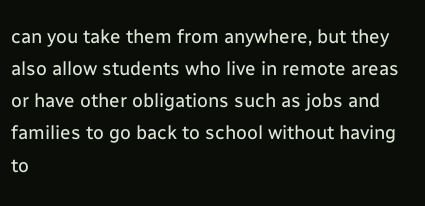can you take them from anywhere, but they also allow students who live in remote areas or have other obligations such as jobs and families to go back to school without having to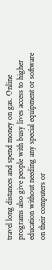travel long distances and spend money on gas. Online programs also give people with busy lives access to higher education without needing any special equipment or software on their computers or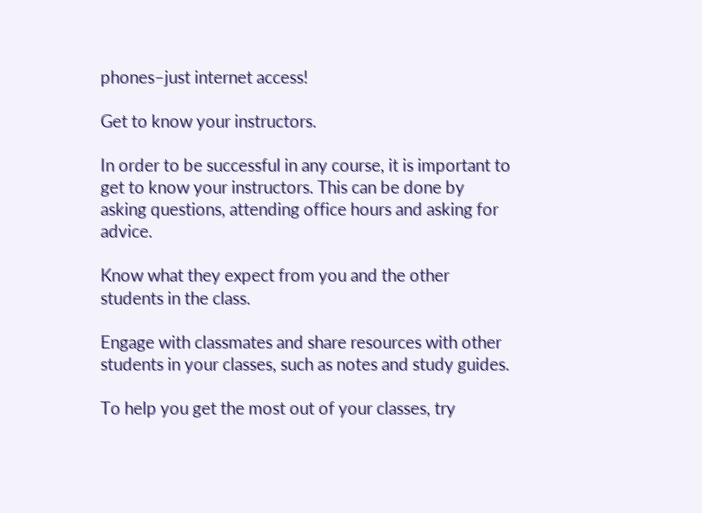phones–just internet access!

Get to know your instructors.

In order to be successful in any course, it is important to get to know your instructors. This can be done by asking questions, attending office hours and asking for advice.

Know what they expect from you and the other students in the class.

Engage with classmates and share resources with other students in your classes, such as notes and study guides.

To help you get the most out of your classes, try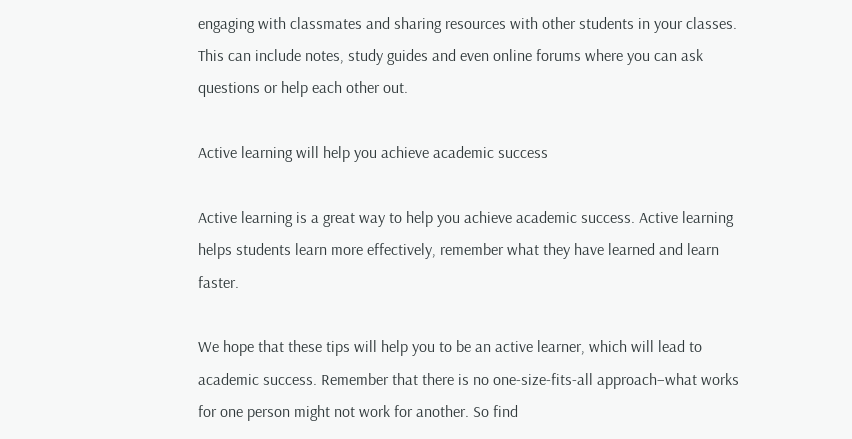engaging with classmates and sharing resources with other students in your classes. This can include notes, study guides and even online forums where you can ask questions or help each other out.

Active learning will help you achieve academic success

Active learning is a great way to help you achieve academic success. Active learning helps students learn more effectively, remember what they have learned and learn faster.

We hope that these tips will help you to be an active learner, which will lead to academic success. Remember that there is no one-size-fits-all approach–what works for one person might not work for another. So find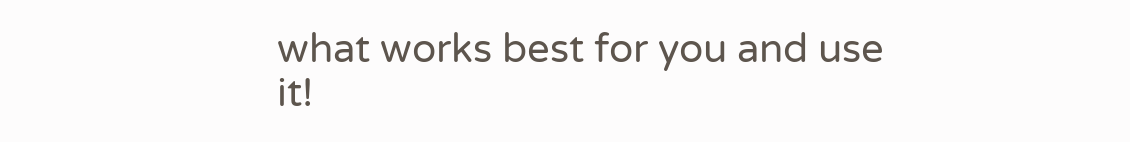what works best for you and use it!